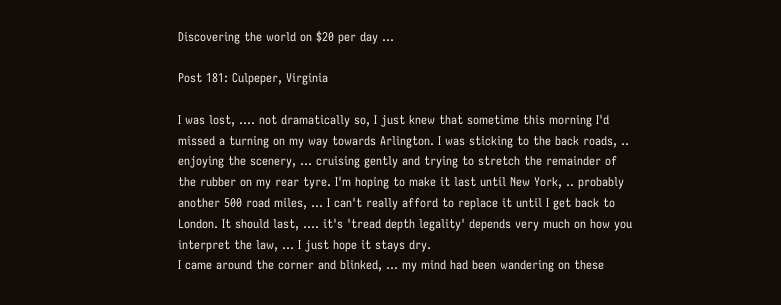Discovering the world on $20 per day ...

Post 181: Culpeper, Virginia

I was lost, .... not dramatically so, I just knew that sometime this morning I'd missed a turning on my way towards Arlington. I was sticking to the back roads, .. enjoying the scenery, ... cruising gently and trying to stretch the remainder of the rubber on my rear tyre. I'm hoping to make it last until New York, .. probably another 500 road miles, ... I can't really afford to replace it until I get back to London. It should last, .... it's 'tread depth legality' depends very much on how you interpret the law, ... I just hope it stays dry.
I came around the corner and blinked, ... my mind had been wandering on these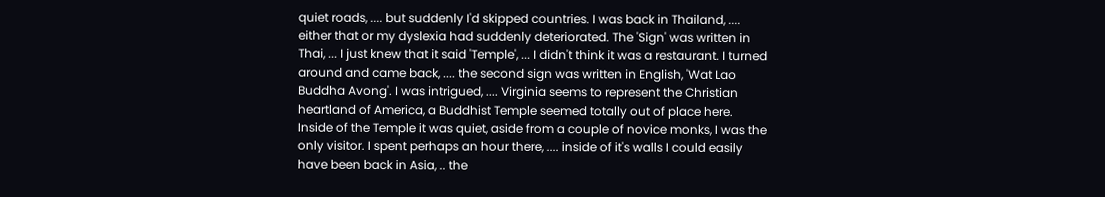quiet roads, .... but suddenly I'd skipped countries. I was back in Thailand, .... either that or my dyslexia had suddenly deteriorated. The 'Sign' was written in Thai, ... I just knew that it said 'Temple', ... I didn't think it was a restaurant. I turned around and came back, .... the second sign was written in English, 'Wat Lao Buddha Avong'. I was intrigued, .... Virginia seems to represent the Christian heartland of America, a Buddhist Temple seemed totally out of place here.
Inside of the Temple it was quiet, aside from a couple of novice monks, I was the only visitor. I spent perhaps an hour there, .... inside of it's walls I could easily have been back in Asia, .. the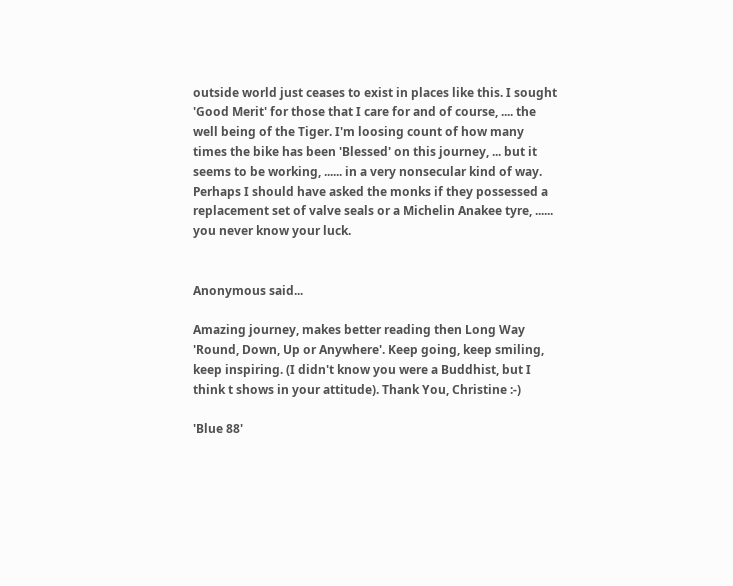outside world just ceases to exist in places like this. I sought 'Good Merit' for those that I care for and of course, .... the well being of the Tiger. I'm loosing count of how many times the bike has been 'Blessed' on this journey, ... but it seems to be working, ...... in a very nonsecular kind of way. Perhaps I should have asked the monks if they possessed a replacement set of valve seals or a Michelin Anakee tyre, ...... you never know your luck.


Anonymous said...

Amazing journey, makes better reading then Long Way 'Round, Down, Up or Anywhere'. Keep going, keep smiling, keep inspiring. (I didn't know you were a Buddhist, but I think t shows in your attitude). Thank You, Christine :-)

'Blue 88'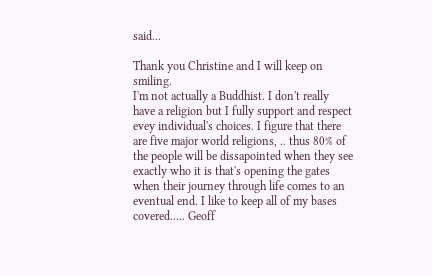said...

Thank you Christine and I will keep on smiling.
I'm not actually a Buddhist. I don't really have a religion but I fully support and respect evey individual's choices. I figure that there are five major world religions, .. thus 80% of the people will be dissapointed when they see exactly who it is that's opening the gates when their journey through life comes to an eventual end. I like to keep all of my bases covered..... Geoff